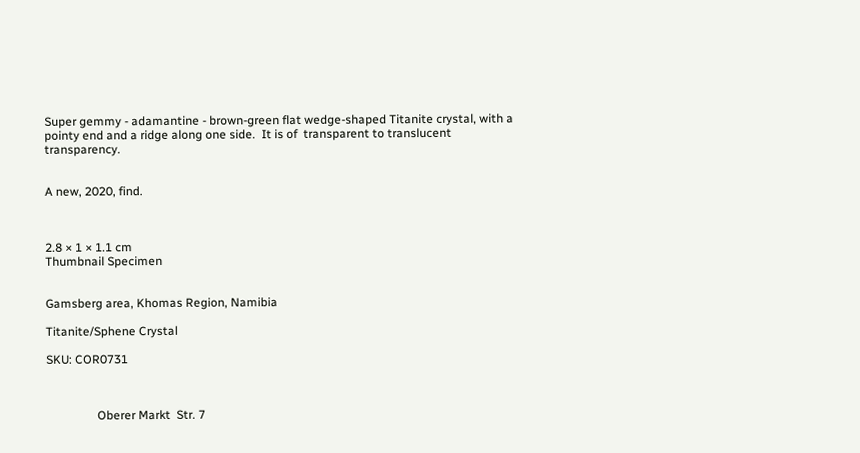Super gemmy - adamantine - brown-green flat wedge-shaped Titanite crystal, with a pointy end and a ridge along one side.  It is of  transparent to translucent transparency.


A new, 2020, find.



2.8 × 1 × 1.1 cm
Thumbnail Specimen


Gamsberg area, Khomas Region, Namibia

Titanite/Sphene Crystal

SKU: COR0731



                 Oberer Markt  Str. 7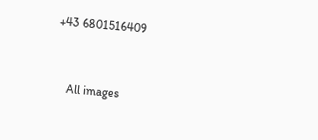+43 6801516409


    All images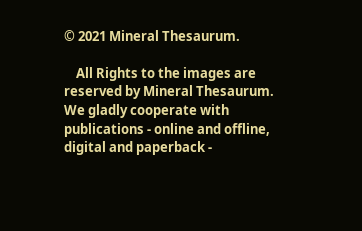© 2021 Mineral Thesaurum.

    All Rights to the images are reserved by Mineral Thesaurum. We gladly cooperate with publications - online and offline, digital and paperback -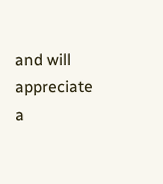and will appreciate a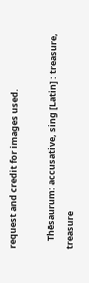request and credit for images used.

    Thēsaurum: accusative, sing [Latin] : treasure, treasure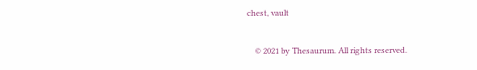chest, vault

    © 2021 by Thesaurum. All rights reserved.